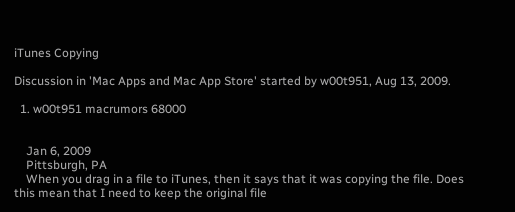iTunes Copying

Discussion in 'Mac Apps and Mac App Store' started by w00t951, Aug 13, 2009.

  1. w00t951 macrumors 68000


    Jan 6, 2009
    Pittsburgh, PA
    When you drag in a file to iTunes, then it says that it was copying the file. Does this mean that I need to keep the original file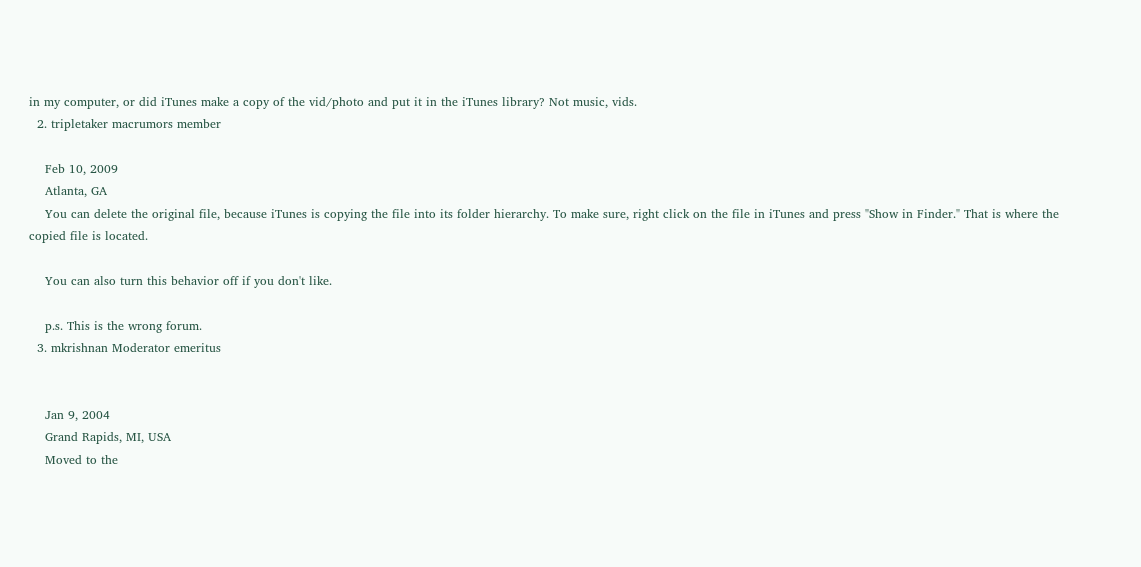in my computer, or did iTunes make a copy of the vid/photo and put it in the iTunes library? Not music, vids.
  2. tripletaker macrumors member

    Feb 10, 2009
    Atlanta, GA
    You can delete the original file, because iTunes is copying the file into its folder hierarchy. To make sure, right click on the file in iTunes and press "Show in Finder." That is where the copied file is located.

    You can also turn this behavior off if you don't like.

    p.s. This is the wrong forum.
  3. mkrishnan Moderator emeritus


    Jan 9, 2004
    Grand Rapids, MI, USA
    Moved to the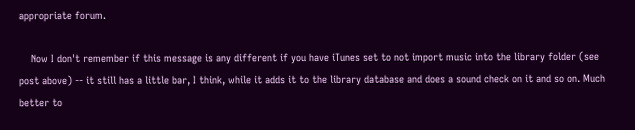appropriate forum.

    Now I don't remember if this message is any different if you have iTunes set to not import music into the library folder (see post above) -- it still has a little bar, I think, while it adds it to the library database and does a sound check on it and so on. Much better to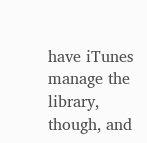have iTunes manage the library, though, and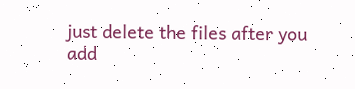just delete the files after you add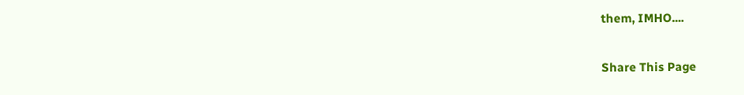them, IMHO....

Share This Page